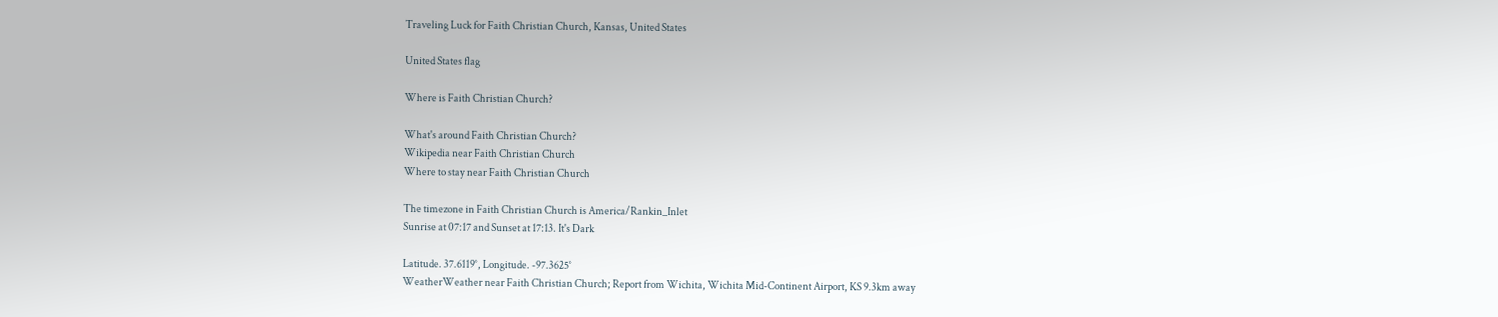Traveling Luck for Faith Christian Church, Kansas, United States

United States flag

Where is Faith Christian Church?

What's around Faith Christian Church?
Wikipedia near Faith Christian Church
Where to stay near Faith Christian Church

The timezone in Faith Christian Church is America/Rankin_Inlet
Sunrise at 07:17 and Sunset at 17:13. It's Dark

Latitude. 37.6119°, Longitude. -97.3625°
WeatherWeather near Faith Christian Church; Report from Wichita, Wichita Mid-Continent Airport, KS 9.3km away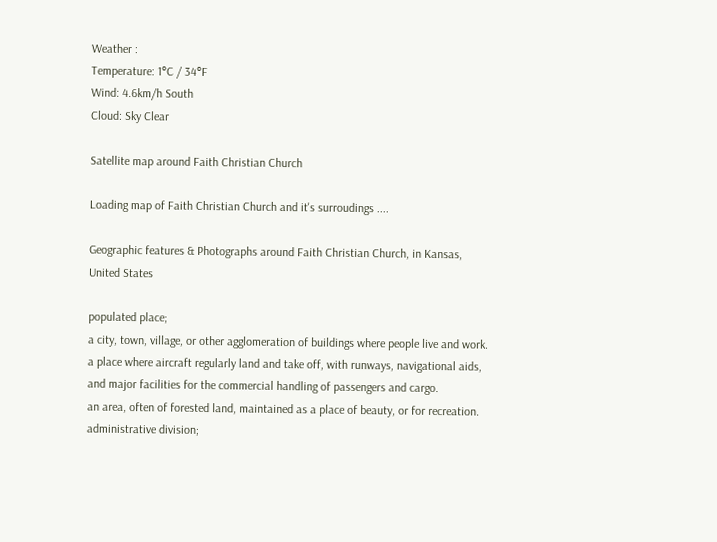Weather :
Temperature: 1°C / 34°F
Wind: 4.6km/h South
Cloud: Sky Clear

Satellite map around Faith Christian Church

Loading map of Faith Christian Church and it's surroudings ....

Geographic features & Photographs around Faith Christian Church, in Kansas, United States

populated place;
a city, town, village, or other agglomeration of buildings where people live and work.
a place where aircraft regularly land and take off, with runways, navigational aids, and major facilities for the commercial handling of passengers and cargo.
an area, often of forested land, maintained as a place of beauty, or for recreation.
administrative division;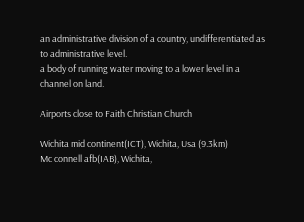an administrative division of a country, undifferentiated as to administrative level.
a body of running water moving to a lower level in a channel on land.

Airports close to Faith Christian Church

Wichita mid continent(ICT), Wichita, Usa (9.3km)
Mc connell afb(IAB), Wichita,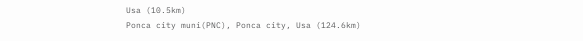Usa (10.5km)
Ponca city muni(PNC), Ponca city, Usa (124.6km)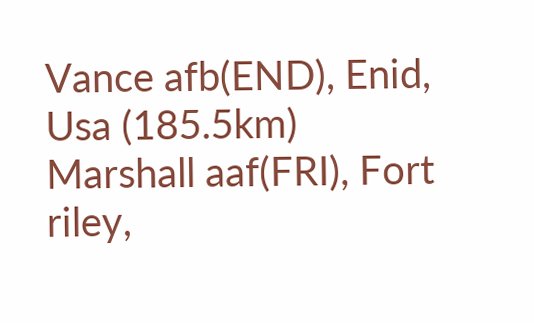Vance afb(END), Enid, Usa (185.5km)
Marshall aaf(FRI), Fort riley,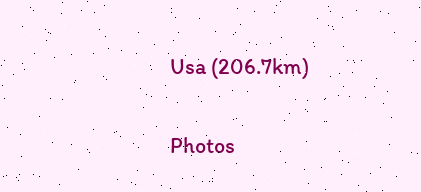Usa (206.7km)

Photos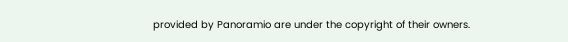provided by Panoramio are under the copyright of their owners.